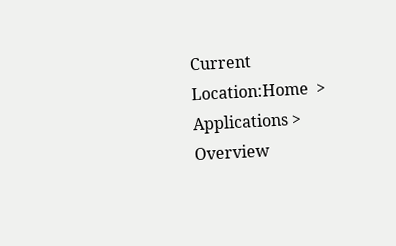Current Location:Home  > Applications >   Overview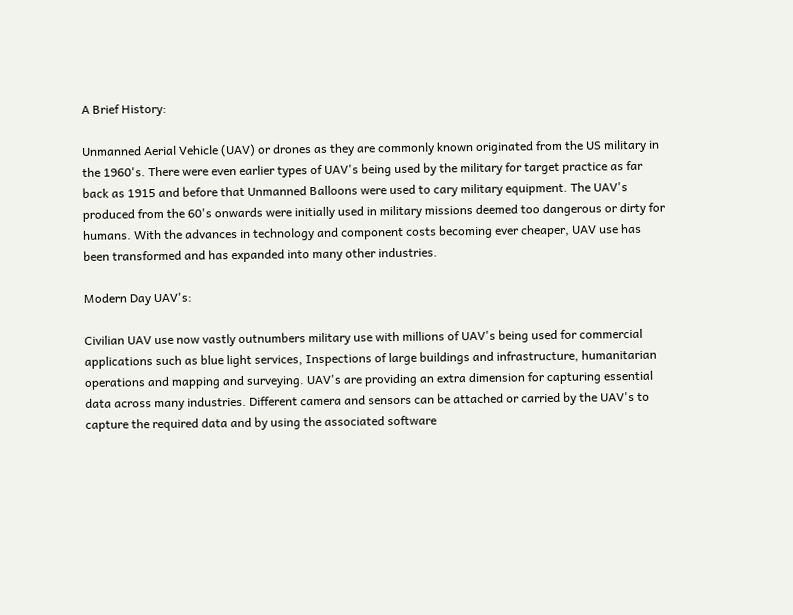A Brief History:

Unmanned Aerial Vehicle (UAV) or drones as they are commonly known originated from the US military in the 1960's. There were even earlier types of UAV's being used by the military for target practice as far back as 1915 and before that Unmanned Balloons were used to cary military equipment. The UAV's produced from the 60's onwards were initially used in military missions deemed too dangerous or dirty for humans. With the advances in technology and component costs becoming ever cheaper, UAV use has been transformed and has expanded into many other industries.

Modern Day UAV's:

Civilian UAV use now vastly outnumbers military use with millions of UAV's being used for commercial applications such as blue light services, Inspections of large buildings and infrastructure, humanitarian operations and mapping and surveying. UAV's are providing an extra dimension for capturing essential data across many industries. Different camera and sensors can be attached or carried by the UAV's to capture the required data and by using the associated software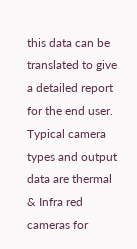this data can be translated to give a detailed report for the end user. Typical camera types and output data are thermal & Infra red cameras for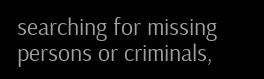searching for missing persons or criminals,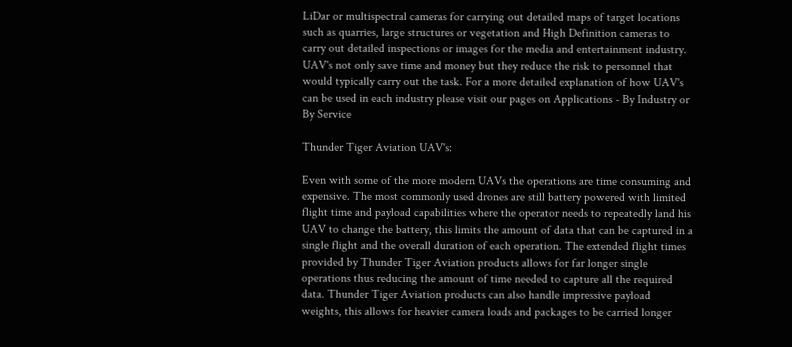LiDar or multispectral cameras for carrying out detailed maps of target locations such as quarries, large structures or vegetation and High Definition cameras to carry out detailed inspections or images for the media and entertainment industry. UAV's not only save time and money but they reduce the risk to personnel that would typically carry out the task. For a more detailed explanation of how UAV's can be used in each industry please visit our pages on Applications - By Industry or By Service

Thunder Tiger Aviation UAV's:

Even with some of the more modern UAVs the operations are time consuming and expensive. The most commonly used drones are still battery powered with limited flight time and payload capabilities where the operator needs to repeatedly land his UAV to change the battery, this limits the amount of data that can be captured in a single flight and the overall duration of each operation. The extended flight times provided by Thunder Tiger Aviation products allows for far longer single operations thus reducing the amount of time needed to capture all the required data. Thunder Tiger Aviation products can also handle impressive payload weights, this allows for heavier camera loads and packages to be carried longer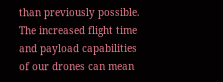than previously possible. The increased flight time and payload capabilities of our drones can mean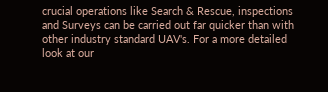crucial operations like Search & Rescue, inspections and Surveys can be carried out far quicker than with other industry standard UAV's. For a more detailed look at our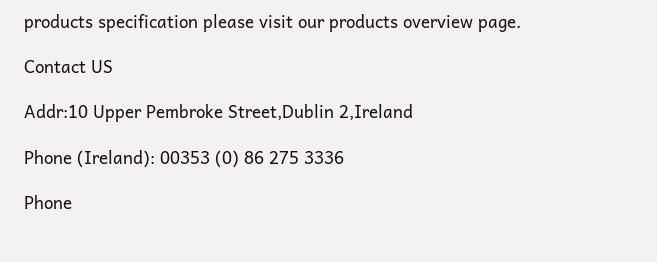products specification please visit our products overview page.

Contact US

Addr:10 Upper Pembroke Street,Dublin 2,Ireland

Phone (Ireland): 00353 (0) 86 275 3336

Phone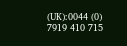(UK):0044 (0) 7919 410 715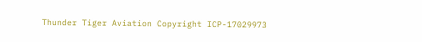Thunder Tiger Aviation Copyright ICP-17029973